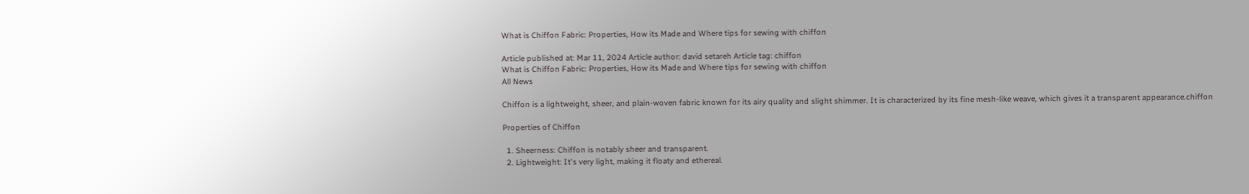What is Chiffon Fabric: Properties, How its Made and Where tips for sewing with chiffon

Article published at: Mar 11, 2024 Article author: david setareh Article tag: chiffon
What is Chiffon Fabric: Properties, How its Made and Where tips for sewing with chiffon
All News

Chiffon is a lightweight, sheer, and plain-woven fabric known for its airy quality and slight shimmer. It is characterized by its fine mesh-like weave, which gives it a transparent appearance.chiffon

Properties of Chiffon

  1. Sheerness: Chiffon is notably sheer and transparent.
  2. Lightweight: It's very light, making it floaty and ethereal.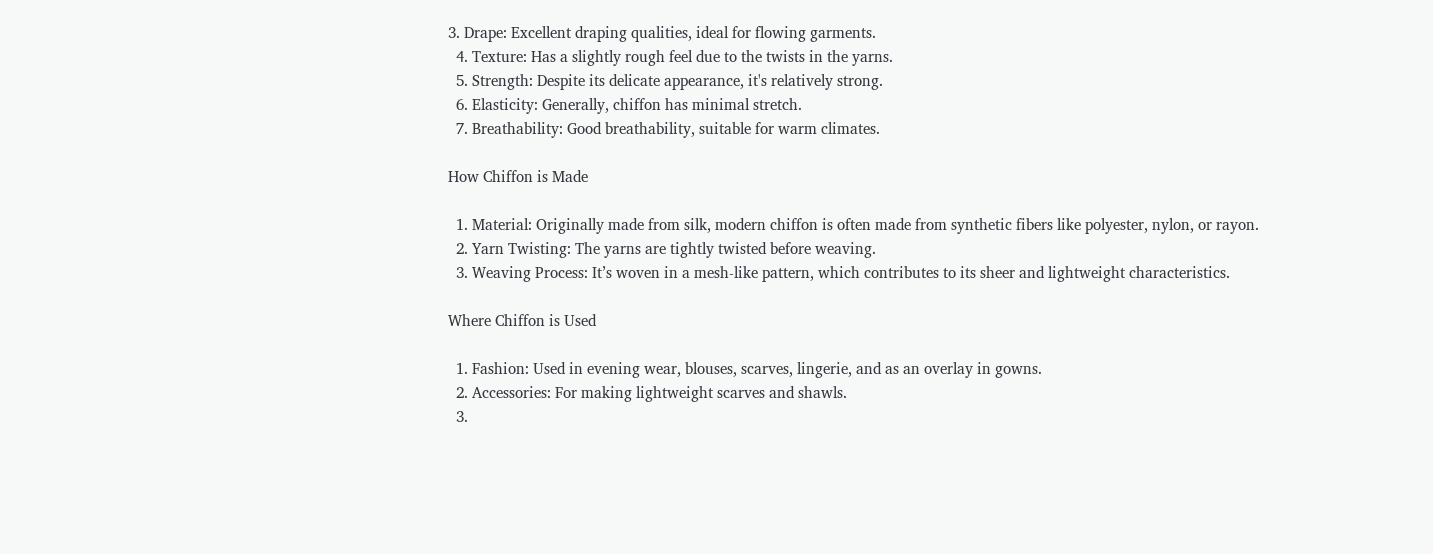3. Drape: Excellent draping qualities, ideal for flowing garments.
  4. Texture: Has a slightly rough feel due to the twists in the yarns.
  5. Strength: Despite its delicate appearance, it's relatively strong.
  6. Elasticity: Generally, chiffon has minimal stretch.
  7. Breathability: Good breathability, suitable for warm climates.

How Chiffon is Made

  1. Material: Originally made from silk, modern chiffon is often made from synthetic fibers like polyester, nylon, or rayon.
  2. Yarn Twisting: The yarns are tightly twisted before weaving.
  3. Weaving Process: It’s woven in a mesh-like pattern, which contributes to its sheer and lightweight characteristics.

Where Chiffon is Used

  1. Fashion: Used in evening wear, blouses, scarves, lingerie, and as an overlay in gowns.
  2. Accessories: For making lightweight scarves and shawls.
  3.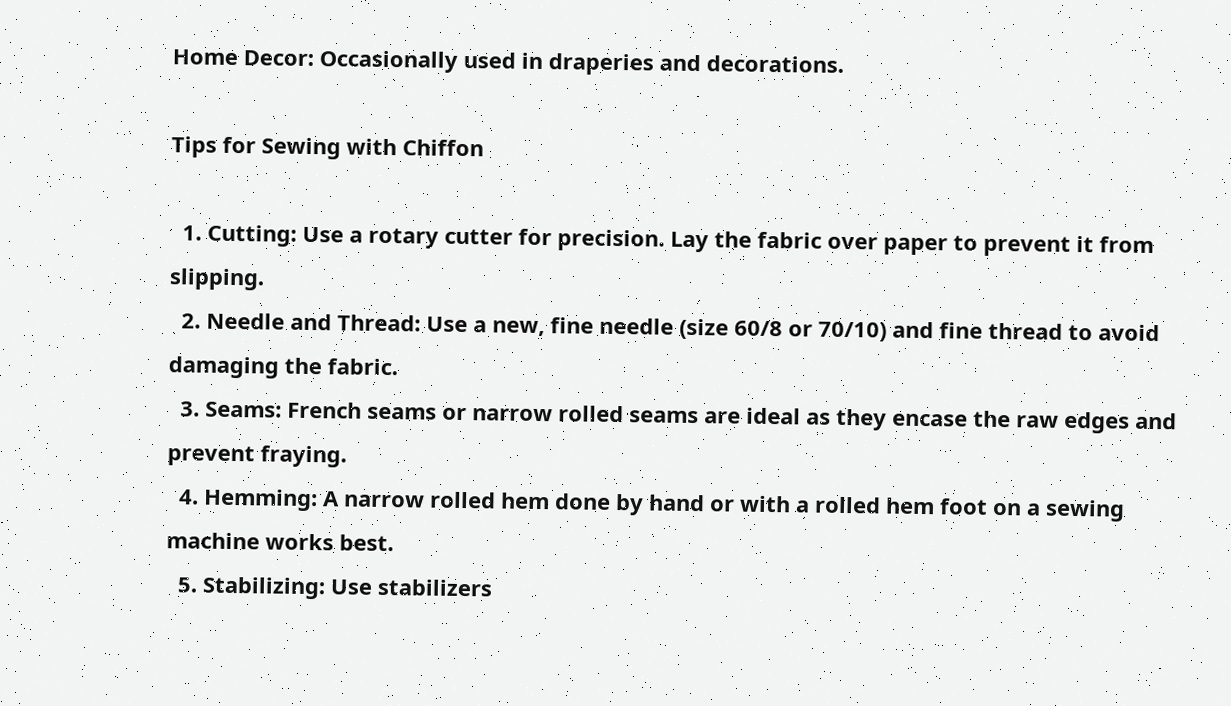Home Decor: Occasionally used in draperies and decorations.

Tips for Sewing with Chiffon

  1. Cutting: Use a rotary cutter for precision. Lay the fabric over paper to prevent it from slipping.
  2. Needle and Thread: Use a new, fine needle (size 60/8 or 70/10) and fine thread to avoid damaging the fabric.
  3. Seams: French seams or narrow rolled seams are ideal as they encase the raw edges and prevent fraying.
  4. Hemming: A narrow rolled hem done by hand or with a rolled hem foot on a sewing machine works best.
  5. Stabilizing: Use stabilizers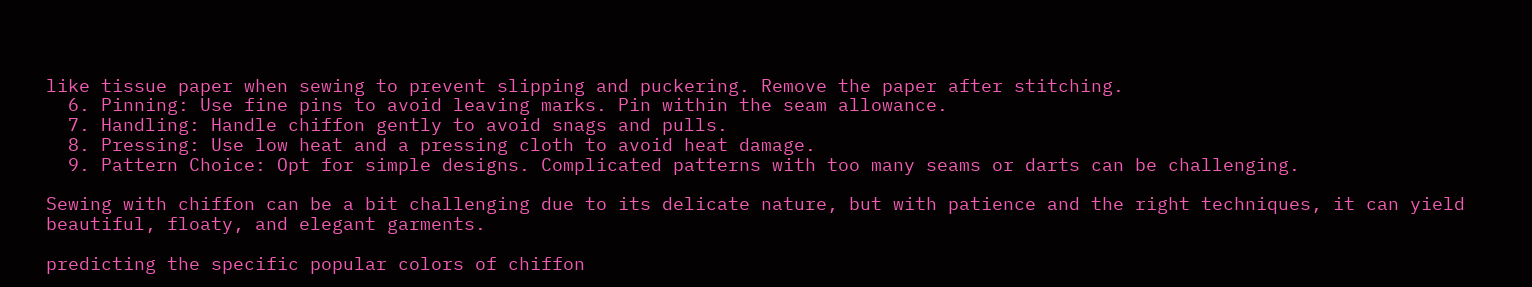like tissue paper when sewing to prevent slipping and puckering. Remove the paper after stitching.
  6. Pinning: Use fine pins to avoid leaving marks. Pin within the seam allowance.
  7. Handling: Handle chiffon gently to avoid snags and pulls.
  8. Pressing: Use low heat and a pressing cloth to avoid heat damage.
  9. Pattern Choice: Opt for simple designs. Complicated patterns with too many seams or darts can be challenging.

Sewing with chiffon can be a bit challenging due to its delicate nature, but with patience and the right techniques, it can yield beautiful, floaty, and elegant garments.

predicting the specific popular colors of chiffon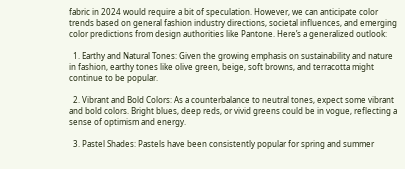fabric in 2024 would require a bit of speculation. However, we can anticipate color trends based on general fashion industry directions, societal influences, and emerging color predictions from design authorities like Pantone. Here’s a generalized outlook:

  1. Earthy and Natural Tones: Given the growing emphasis on sustainability and nature in fashion, earthy tones like olive green, beige, soft browns, and terracotta might continue to be popular.

  2. Vibrant and Bold Colors: As a counterbalance to neutral tones, expect some vibrant and bold colors. Bright blues, deep reds, or vivid greens could be in vogue, reflecting a sense of optimism and energy.

  3. Pastel Shades: Pastels have been consistently popular for spring and summer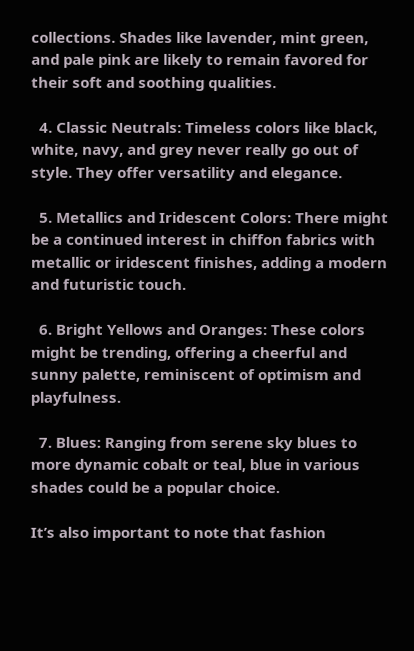collections. Shades like lavender, mint green, and pale pink are likely to remain favored for their soft and soothing qualities.

  4. Classic Neutrals: Timeless colors like black, white, navy, and grey never really go out of style. They offer versatility and elegance.

  5. Metallics and Iridescent Colors: There might be a continued interest in chiffon fabrics with metallic or iridescent finishes, adding a modern and futuristic touch.

  6. Bright Yellows and Oranges: These colors might be trending, offering a cheerful and sunny palette, reminiscent of optimism and playfulness.

  7. Blues: Ranging from serene sky blues to more dynamic cobalt or teal, blue in various shades could be a popular choice.

It’s also important to note that fashion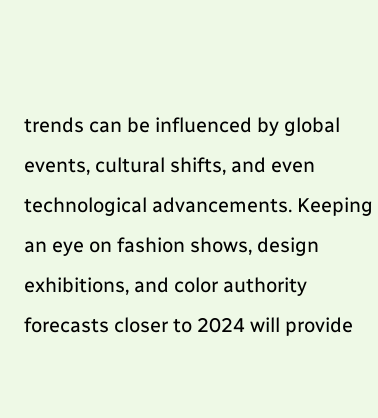trends can be influenced by global events, cultural shifts, and even technological advancements. Keeping an eye on fashion shows, design exhibitions, and color authority forecasts closer to 2024 will provide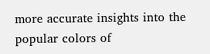more accurate insights into the popular colors of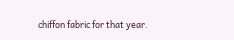chiffon fabric for that year.